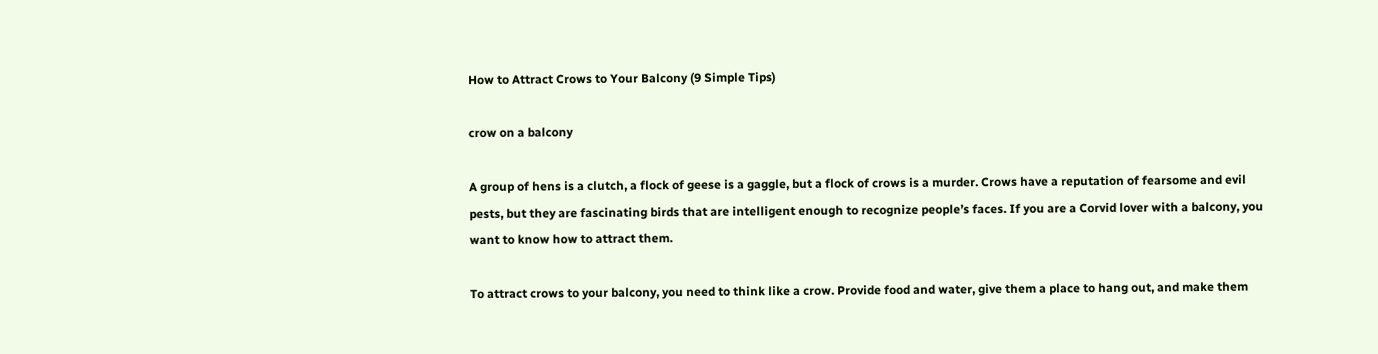How to Attract Crows to Your Balcony (9 Simple Tips)

crow on a balcony

A group of hens is a clutch, a flock of geese is a gaggle, but a flock of crows is a murder. Crows have a reputation of fearsome and evil pests, but they are fascinating birds that are intelligent enough to recognize people’s faces. If you are a Corvid lover with a balcony, you want to know how to attract them.

To attract crows to your balcony, you need to think like a crow. Provide food and water, give them a place to hang out, and make them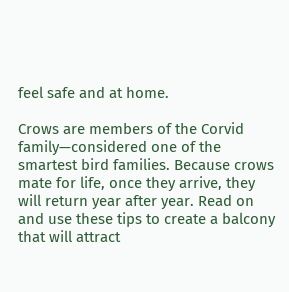feel safe and at home.

Crows are members of the Corvid family—considered one of the smartest bird families. Because crows mate for life, once they arrive, they will return year after year. Read on and use these tips to create a balcony that will attract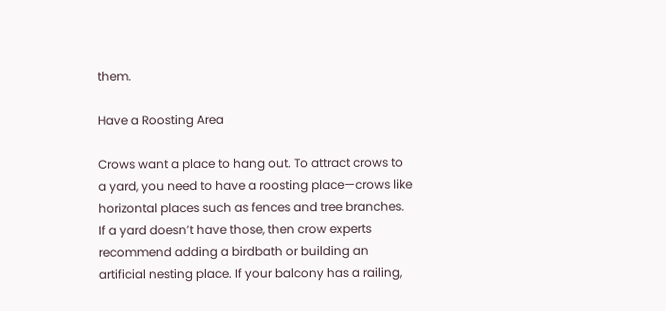them.

Have a Roosting Area

Crows want a place to hang out. To attract crows to a yard, you need to have a roosting place—crows like horizontal places such as fences and tree branches. If a yard doesn’t have those, then crow experts recommend adding a birdbath or building an artificial nesting place. If your balcony has a railing,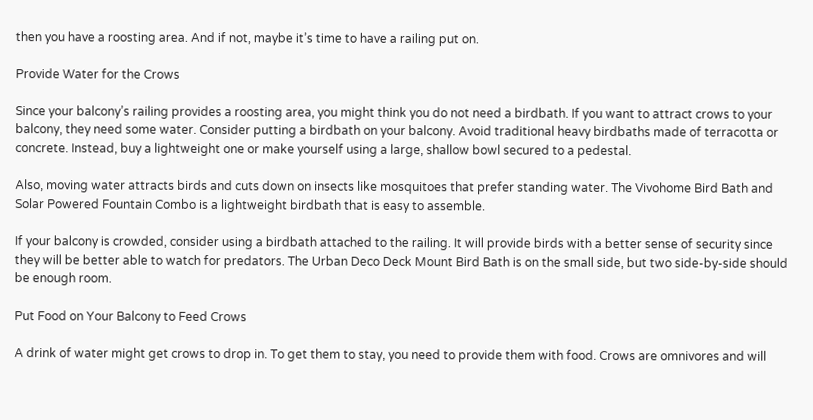then you have a roosting area. And if not, maybe it’s time to have a railing put on.

Provide Water for the Crows

Since your balcony’s railing provides a roosting area, you might think you do not need a birdbath. If you want to attract crows to your balcony, they need some water. Consider putting a birdbath on your balcony. Avoid traditional heavy birdbaths made of terracotta or concrete. Instead, buy a lightweight one or make yourself using a large, shallow bowl secured to a pedestal.

Also, moving water attracts birds and cuts down on insects like mosquitoes that prefer standing water. The Vivohome Bird Bath and Solar Powered Fountain Combo is a lightweight birdbath that is easy to assemble.

If your balcony is crowded, consider using a birdbath attached to the railing. It will provide birds with a better sense of security since they will be better able to watch for predators. The Urban Deco Deck Mount Bird Bath is on the small side, but two side-by-side should be enough room.

Put Food on Your Balcony to Feed Crows

A drink of water might get crows to drop in. To get them to stay, you need to provide them with food. Crows are omnivores and will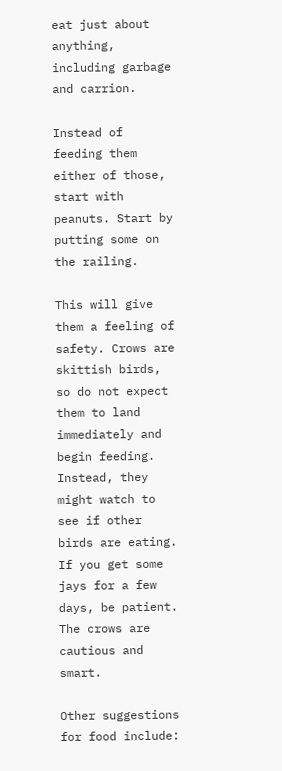eat just about anything, including garbage and carrion.

Instead of feeding them either of those, start with peanuts. Start by putting some on the railing.

This will give them a feeling of safety. Crows are skittish birds, so do not expect them to land immediately and begin feeding. Instead, they might watch to see if other birds are eating. If you get some jays for a few days, be patient. The crows are cautious and smart.

Other suggestions for food include: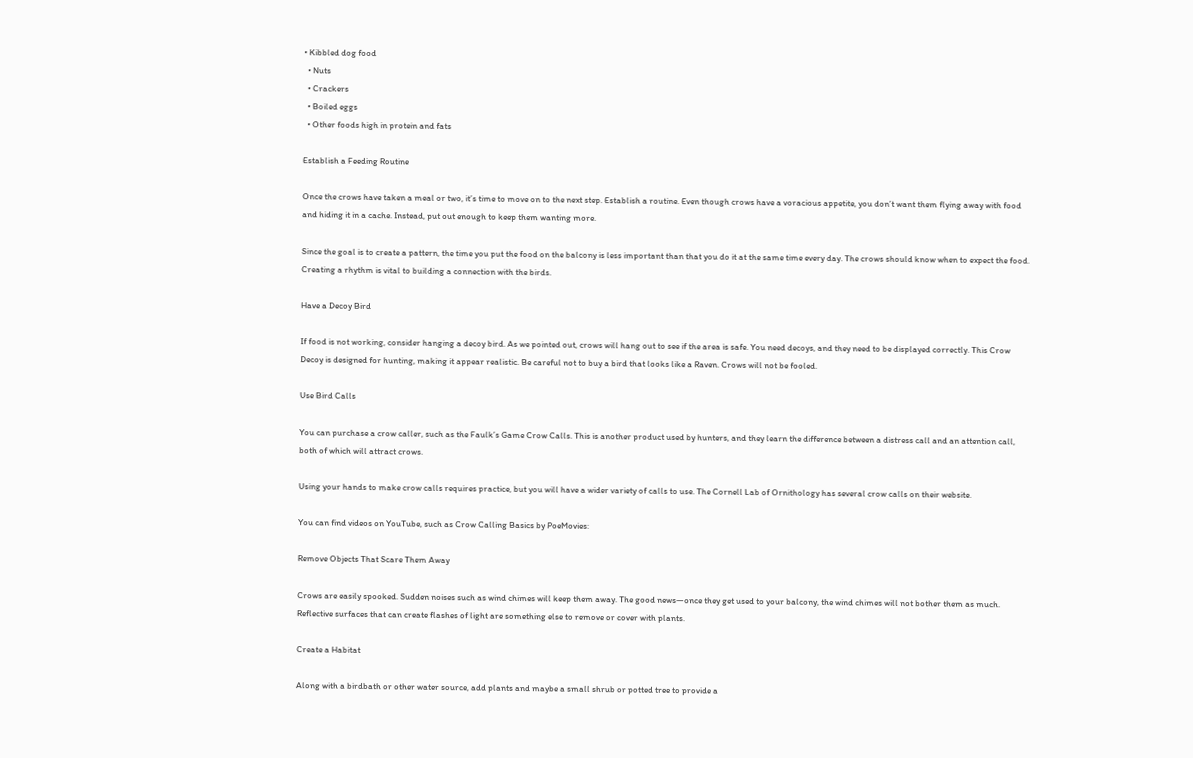• Kibbled dog food
  • Nuts
  • Crackers
  • Boiled eggs
  • Other foods high in protein and fats

Establish a Feeding Routine

Once the crows have taken a meal or two, it’s time to move on to the next step. Establish a routine. Even though crows have a voracious appetite, you don’t want them flying away with food and hiding it in a cache. Instead, put out enough to keep them wanting more.

Since the goal is to create a pattern, the time you put the food on the balcony is less important than that you do it at the same time every day. The crows should know when to expect the food. Creating a rhythm is vital to building a connection with the birds.

Have a Decoy Bird

If food is not working, consider hanging a decoy bird. As we pointed out, crows will hang out to see if the area is safe. You need decoys, and they need to be displayed correctly. This Crow Decoy is designed for hunting, making it appear realistic. Be careful not to buy a bird that looks like a Raven. Crows will not be fooled.

Use Bird Calls

You can purchase a crow caller, such as the Faulk’s Game Crow Calls. This is another product used by hunters, and they learn the difference between a distress call and an attention call, both of which will attract crows.

Using your hands to make crow calls requires practice, but you will have a wider variety of calls to use. The Cornell Lab of Ornithology has several crow calls on their website.

You can find videos on YouTube, such as Crow Calling Basics by PoeMovies:

Remove Objects That Scare Them Away

Crows are easily spooked. Sudden noises such as wind chimes will keep them away. The good news—once they get used to your balcony, the wind chimes will not bother them as much. Reflective surfaces that can create flashes of light are something else to remove or cover with plants.

Create a Habitat

Along with a birdbath or other water source, add plants and maybe a small shrub or potted tree to provide a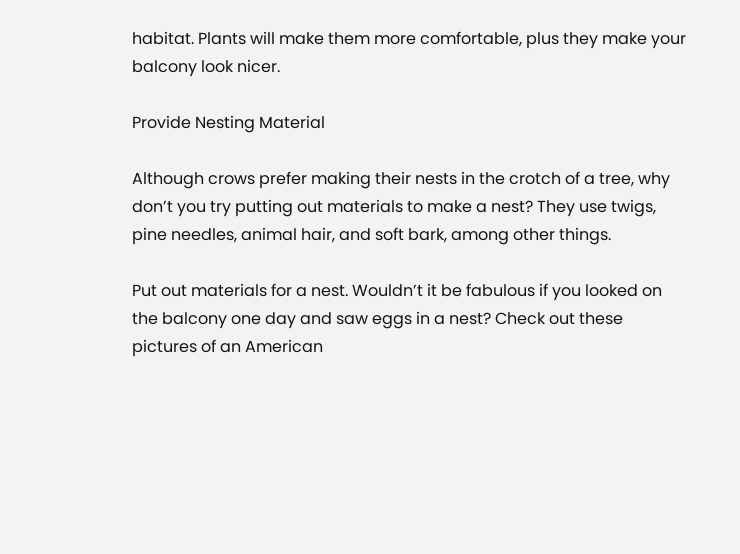habitat. Plants will make them more comfortable, plus they make your balcony look nicer.

Provide Nesting Material

Although crows prefer making their nests in the crotch of a tree, why don’t you try putting out materials to make a nest? They use twigs, pine needles, animal hair, and soft bark, among other things.

Put out materials for a nest. Wouldn’t it be fabulous if you looked on the balcony one day and saw eggs in a nest? Check out these pictures of an American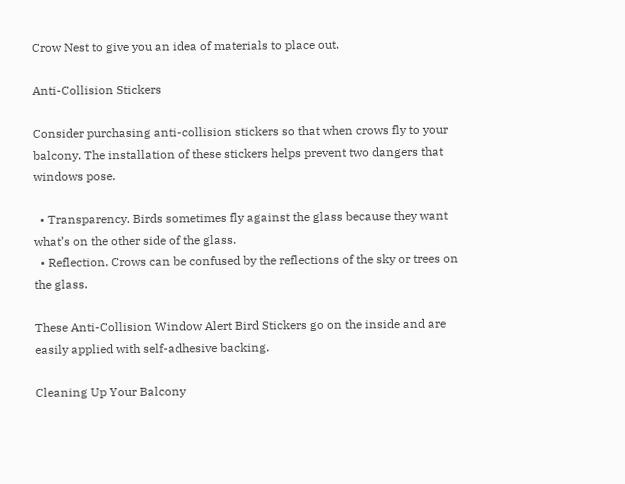Crow Nest to give you an idea of materials to place out.

Anti-Collision Stickers

Consider purchasing anti-collision stickers so that when crows fly to your balcony. The installation of these stickers helps prevent two dangers that windows pose.

  • Transparency. Birds sometimes fly against the glass because they want what’s on the other side of the glass.
  • Reflection. Crows can be confused by the reflections of the sky or trees on the glass.

These Anti-Collision Window Alert Bird Stickers go on the inside and are easily applied with self-adhesive backing.

Cleaning Up Your Balcony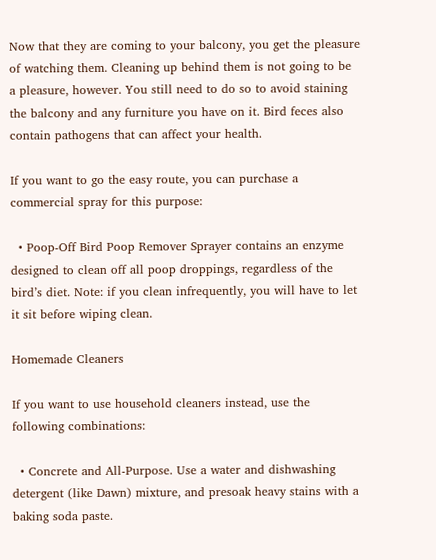Now that they are coming to your balcony, you get the pleasure of watching them. Cleaning up behind them is not going to be a pleasure, however. You still need to do so to avoid staining the balcony and any furniture you have on it. Bird feces also contain pathogens that can affect your health.

If you want to go the easy route, you can purchase a commercial spray for this purpose:

  • Poop-Off Bird Poop Remover Sprayer contains an enzyme designed to clean off all poop droppings, regardless of the bird’s diet. Note: if you clean infrequently, you will have to let it sit before wiping clean.

Homemade Cleaners

If you want to use household cleaners instead, use the following combinations:

  • Concrete and All-Purpose. Use a water and dishwashing detergent (like Dawn) mixture, and presoak heavy stains with a baking soda paste.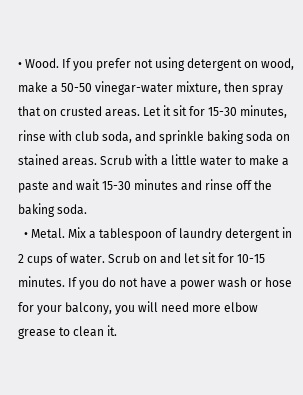• Wood. If you prefer not using detergent on wood, make a 50-50 vinegar-water mixture, then spray that on crusted areas. Let it sit for 15-30 minutes, rinse with club soda, and sprinkle baking soda on stained areas. Scrub with a little water to make a paste and wait 15-30 minutes and rinse off the baking soda.
  • Metal. Mix a tablespoon of laundry detergent in 2 cups of water. Scrub on and let sit for 10-15 minutes. If you do not have a power wash or hose for your balcony, you will need more elbow grease to clean it.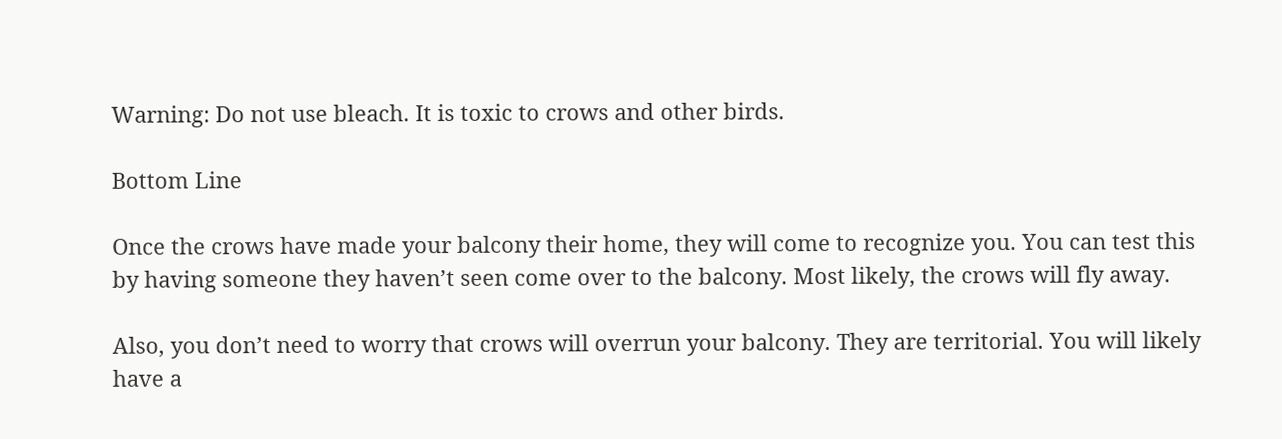Warning: Do not use bleach. It is toxic to crows and other birds.

Bottom Line

Once the crows have made your balcony their home, they will come to recognize you. You can test this by having someone they haven’t seen come over to the balcony. Most likely, the crows will fly away.

Also, you don’t need to worry that crows will overrun your balcony. They are territorial. You will likely have a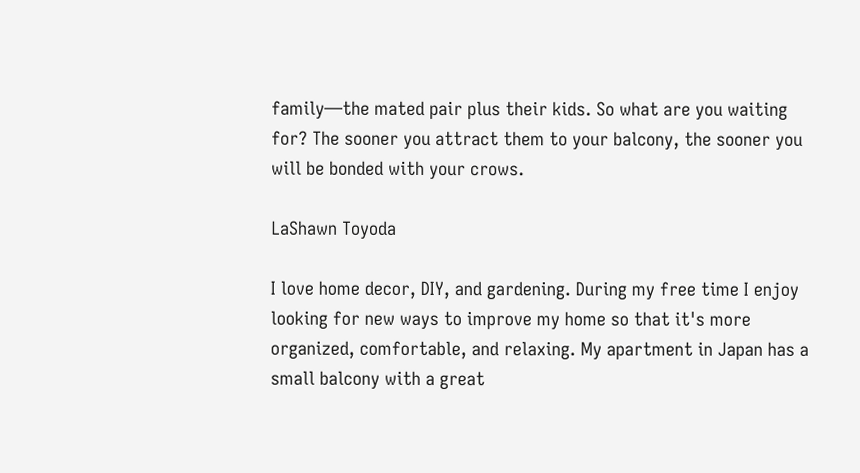family—the mated pair plus their kids. So what are you waiting for? The sooner you attract them to your balcony, the sooner you will be bonded with your crows.

LaShawn Toyoda

I love home decor, DIY, and gardening. During my free time I enjoy looking for new ways to improve my home so that it's more organized, comfortable, and relaxing. My apartment in Japan has a small balcony with a great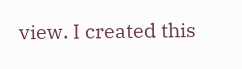view. I created this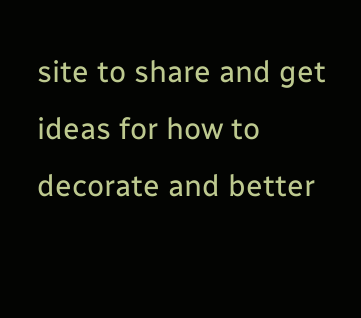site to share and get ideas for how to decorate and better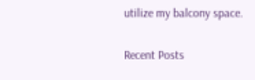utilize my balcony space.

Recent Posts